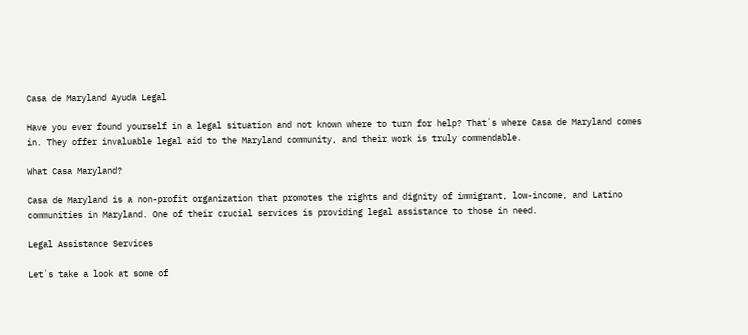Casa de Maryland Ayuda Legal

Have you ever found yourself in a legal situation and not known where to turn for help? That`s where Casa de Maryland comes in. They offer invaluable legal aid to the Maryland community, and their work is truly commendable.

What Casa Maryland?

Casa de Maryland is a non-profit organization that promotes the rights and dignity of immigrant, low-income, and Latino communities in Maryland. One of their crucial services is providing legal assistance to those in need.

Legal Assistance Services

Let`s take a look at some of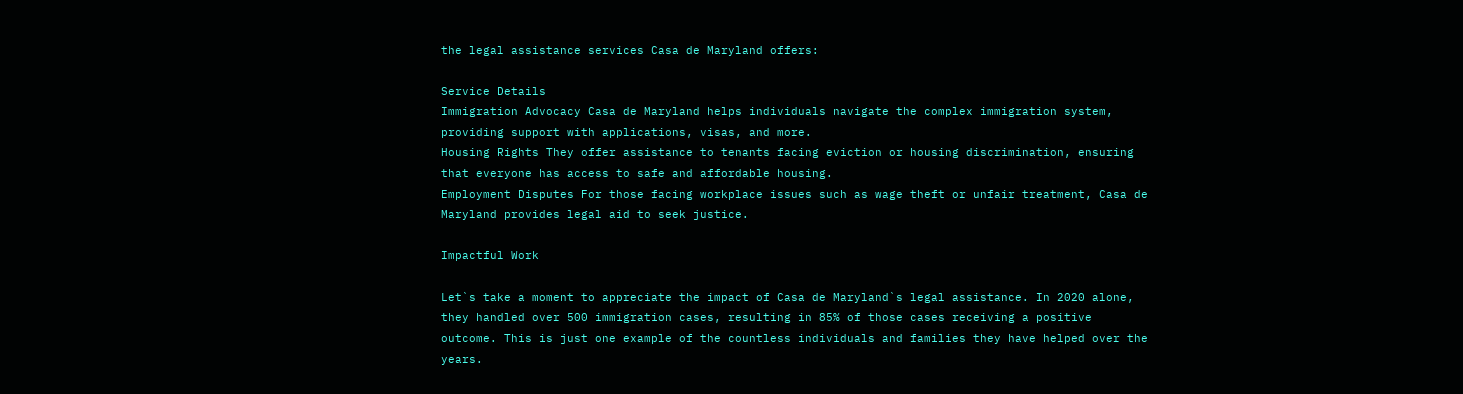the legal assistance services Casa de Maryland offers:

Service Details
Immigration Advocacy Casa de Maryland helps individuals navigate the complex immigration system, providing support with applications, visas, and more.
Housing Rights They offer assistance to tenants facing eviction or housing discrimination, ensuring that everyone has access to safe and affordable housing.
Employment Disputes For those facing workplace issues such as wage theft or unfair treatment, Casa de Maryland provides legal aid to seek justice.

Impactful Work

Let`s take a moment to appreciate the impact of Casa de Maryland`s legal assistance. In 2020 alone, they handled over 500 immigration cases, resulting in 85% of those cases receiving a positive outcome. This is just one example of the countless individuals and families they have helped over the years.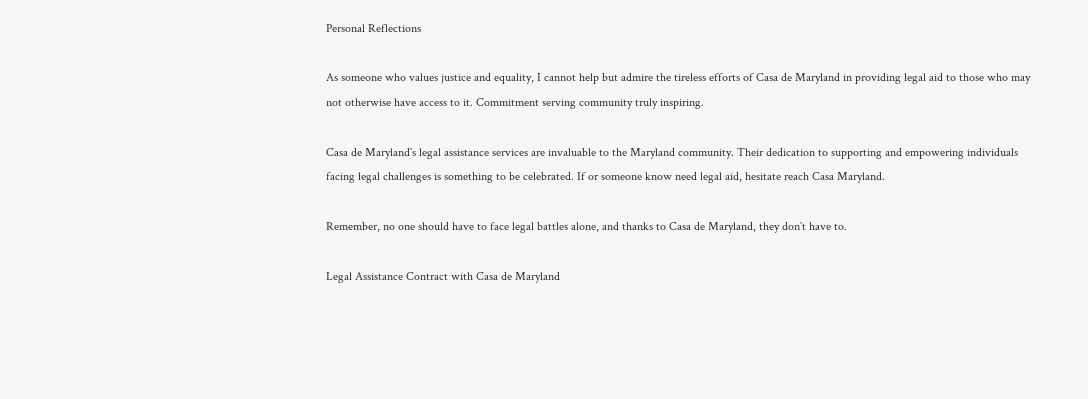Personal Reflections

As someone who values justice and equality, I cannot help but admire the tireless efforts of Casa de Maryland in providing legal aid to those who may not otherwise have access to it. Commitment serving community truly inspiring.

Casa de Maryland`s legal assistance services are invaluable to the Maryland community. Their dedication to supporting and empowering individuals facing legal challenges is something to be celebrated. If or someone know need legal aid, hesitate reach Casa Maryland.

Remember, no one should have to face legal battles alone, and thanks to Casa de Maryland, they don`t have to.

Legal Assistance Contract with Casa de Maryland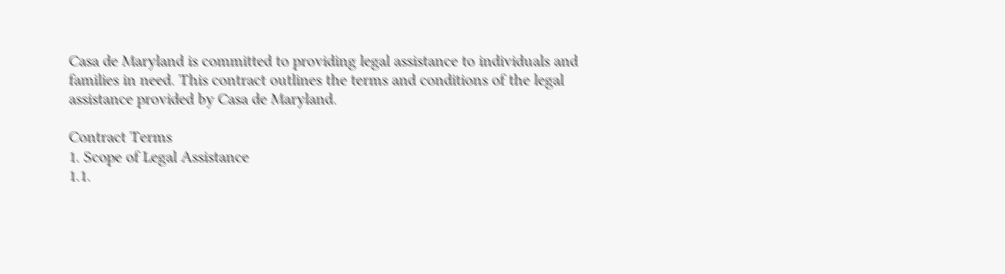Casa de Maryland is committed to providing legal assistance to individuals and families in need. This contract outlines the terms and conditions of the legal assistance provided by Casa de Maryland.

Contract Terms
1. Scope of Legal Assistance
1.1.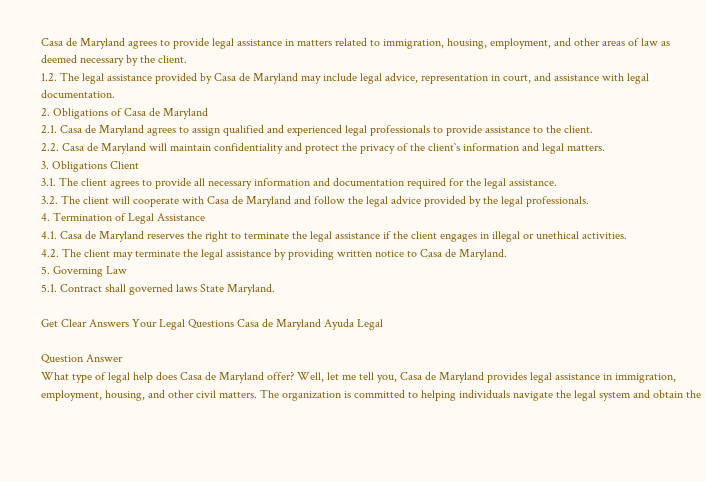Casa de Maryland agrees to provide legal assistance in matters related to immigration, housing, employment, and other areas of law as deemed necessary by the client.
1.2. The legal assistance provided by Casa de Maryland may include legal advice, representation in court, and assistance with legal documentation.
2. Obligations of Casa de Maryland
2.1. Casa de Maryland agrees to assign qualified and experienced legal professionals to provide assistance to the client.
2.2. Casa de Maryland will maintain confidentiality and protect the privacy of the client`s information and legal matters.
3. Obligations Client
3.1. The client agrees to provide all necessary information and documentation required for the legal assistance.
3.2. The client will cooperate with Casa de Maryland and follow the legal advice provided by the legal professionals.
4. Termination of Legal Assistance
4.1. Casa de Maryland reserves the right to terminate the legal assistance if the client engages in illegal or unethical activities.
4.2. The client may terminate the legal assistance by providing written notice to Casa de Maryland.
5. Governing Law
5.1. Contract shall governed laws State Maryland.

Get Clear Answers Your Legal Questions Casa de Maryland Ayuda Legal

Question Answer
What type of legal help does Casa de Maryland offer? Well, let me tell you, Casa de Maryland provides legal assistance in immigration, employment, housing, and other civil matters. The organization is committed to helping individuals navigate the legal system and obtain the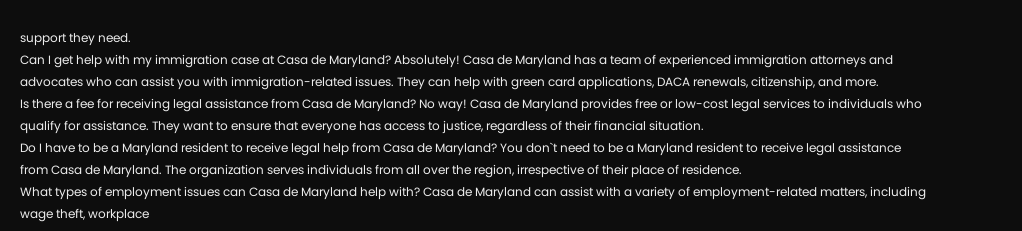support they need.
Can I get help with my immigration case at Casa de Maryland? Absolutely! Casa de Maryland has a team of experienced immigration attorneys and advocates who can assist you with immigration-related issues. They can help with green card applications, DACA renewals, citizenship, and more.
Is there a fee for receiving legal assistance from Casa de Maryland? No way! Casa de Maryland provides free or low-cost legal services to individuals who qualify for assistance. They want to ensure that everyone has access to justice, regardless of their financial situation.
Do I have to be a Maryland resident to receive legal help from Casa de Maryland? You don`t need to be a Maryland resident to receive legal assistance from Casa de Maryland. The organization serves individuals from all over the region, irrespective of their place of residence.
What types of employment issues can Casa de Maryland help with? Casa de Maryland can assist with a variety of employment-related matters, including wage theft, workplace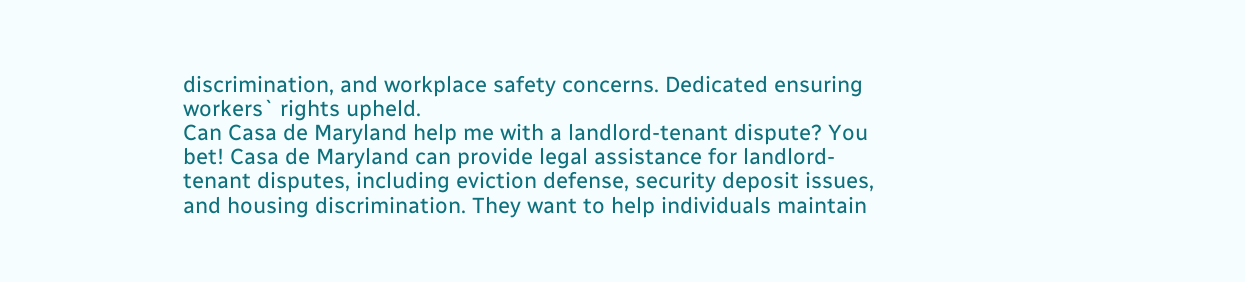discrimination, and workplace safety concerns. Dedicated ensuring workers` rights upheld.
Can Casa de Maryland help me with a landlord-tenant dispute? You bet! Casa de Maryland can provide legal assistance for landlord-tenant disputes, including eviction defense, security deposit issues, and housing discrimination. They want to help individuals maintain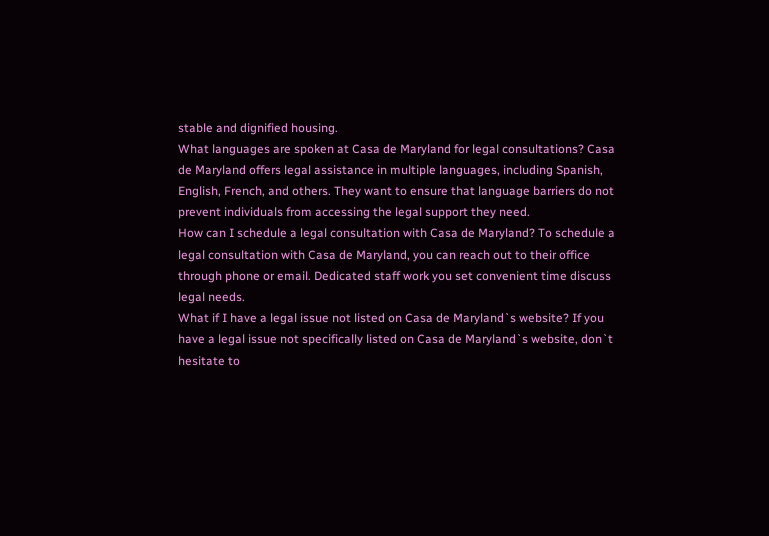stable and dignified housing.
What languages are spoken at Casa de Maryland for legal consultations? Casa de Maryland offers legal assistance in multiple languages, including Spanish, English, French, and others. They want to ensure that language barriers do not prevent individuals from accessing the legal support they need.
How can I schedule a legal consultation with Casa de Maryland? To schedule a legal consultation with Casa de Maryland, you can reach out to their office through phone or email. Dedicated staff work you set convenient time discuss legal needs.
What if I have a legal issue not listed on Casa de Maryland`s website? If you have a legal issue not specifically listed on Casa de Maryland`s website, don`t hesitate to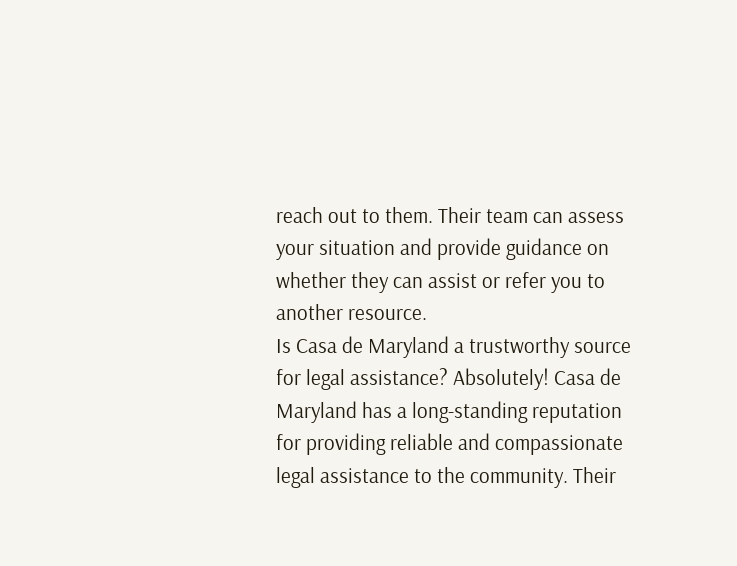reach out to them. Their team can assess your situation and provide guidance on whether they can assist or refer you to another resource.
Is Casa de Maryland a trustworthy source for legal assistance? Absolutely! Casa de Maryland has a long-standing reputation for providing reliable and compassionate legal assistance to the community. Their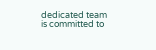dedicated team is committed to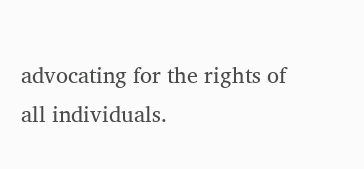advocating for the rights of all individuals.